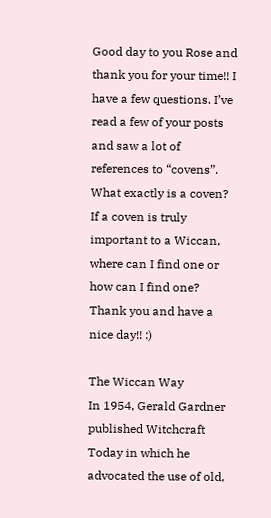Good day to you Rose and thank you for your time!! I have a few questions. I’ve read a few of your posts and saw a lot of references to “covens”. What exactly is a coven? If a coven is truly important to a Wiccan, where can I find one or how can I find one? Thank you and have a nice day!! :)

The Wiccan Way
In 1954, Gerald Gardner published Witchcraft Today in which he advocated the use of old,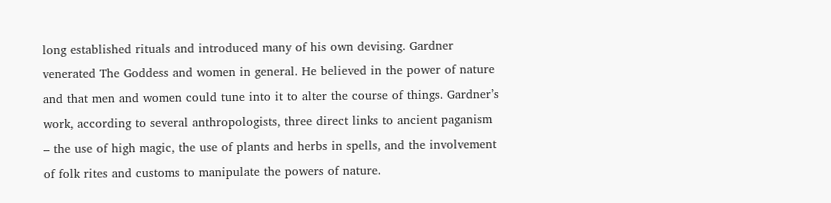long established rituals and introduced many of his own devising. Gardner venerated The Goddess and women in general. He believed in the power of nature and that men and women could tune into it to alter the course of things. Gardner’s work, according to several anthropologists, three direct links to ancient paganism – the use of high magic, the use of plants and herbs in spells, and the involvement of folk rites and customs to manipulate the powers of nature.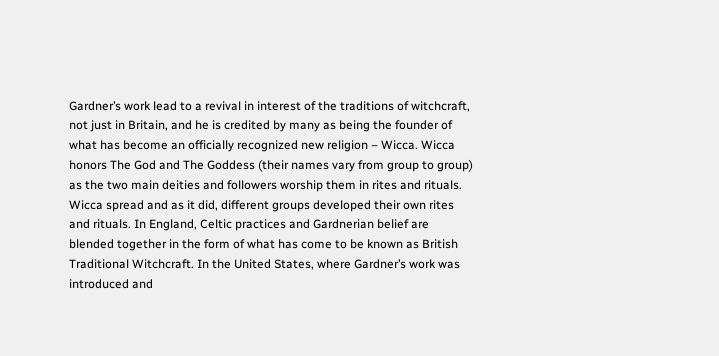Gardner’s work lead to a revival in interest of the traditions of witchcraft, not just in Britain, and he is credited by many as being the founder of what has become an officially recognized new religion – Wicca. Wicca honors The God and The Goddess (their names vary from group to group) as the two main deities and followers worship them in rites and rituals.
Wicca spread and as it did, different groups developed their own rites and rituals. In England, Celtic practices and Gardnerian belief are blended together in the form of what has come to be known as British Traditional Witchcraft. In the United States, where Gardner’s work was introduced and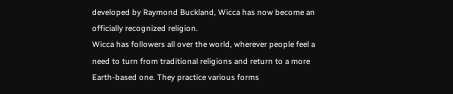developed by Raymond Buckland, Wicca has now become an officially recognized religion.
Wicca has followers all over the world, wherever people feel a need to turn from traditional religions and return to a more Earth-based one. They practice various forms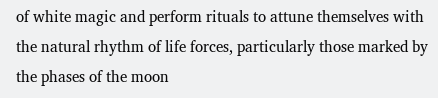of white magic and perform rituals to attune themselves with the natural rhythm of life forces, particularly those marked by the phases of the moon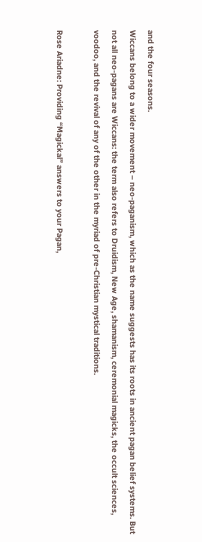and the four seasons.
Wiccans belong to a wider movement – neo-paganism, which as the name suggests has its roots in ancient pagan belief systems. But not all neo-pagans are Wiccans: the term also refers to Druidism, New Age, shamanism, ceremonial magicks, the occult sciences, voodoo, and the revival of any of the other in the myriad of pre-Christian mystical traditions.

Rose Ariadne: Providing “Magickal” answers to your Pagan,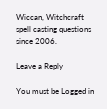Wiccan, Witchcraft spell casting questions since 2006.

Leave a Reply

You must be Logged in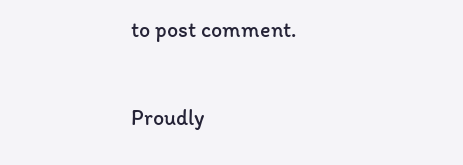to post comment.

Proudly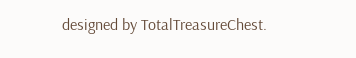designed by TotalTreasureChest.